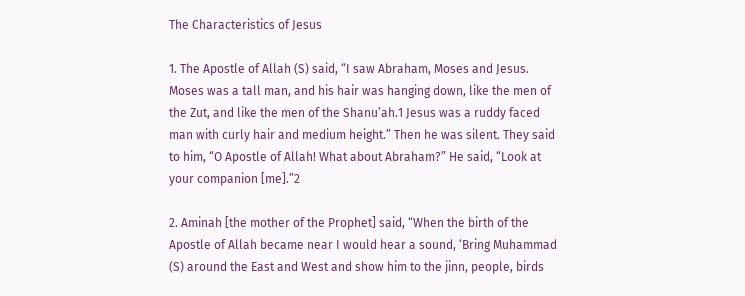The Characteristics of Jesus

1. The Apostle of Allah (S) said, “I saw Abraham, Moses and Jesus. Moses was a tall man, and his hair was hanging down, like the men of the Zut, and like the men of the Shanu’ah.1 Jesus was a ruddy faced man with curly hair and medium height.” Then he was silent. They said to him, “O Apostle of Allah! What about Abraham?” He said, “Look at your companion [me].”2

2. Aminah [the mother of the Prophet] said, “When the birth of the Apostle of Allah became near I would hear a sound, ‘Bring Muhammad (S) around the East and West and show him to the jinn, people, birds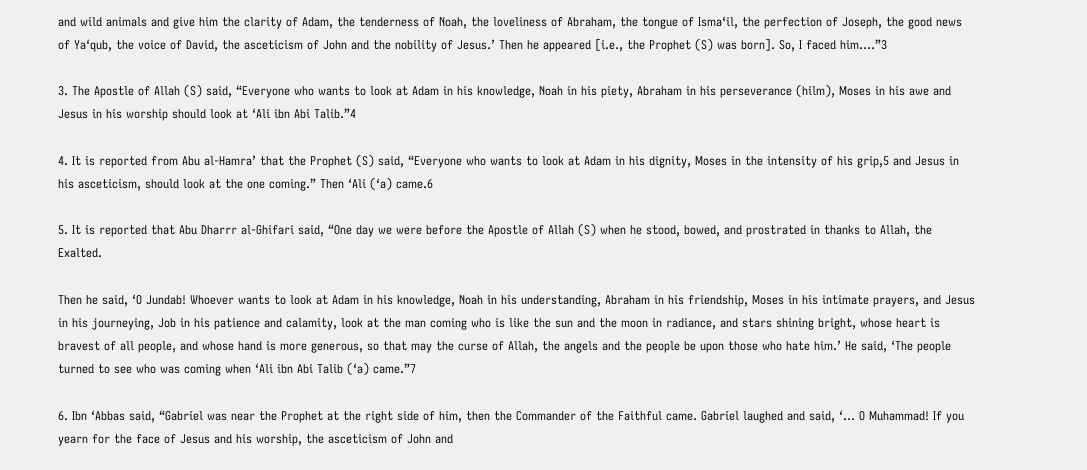and wild animals and give him the clarity of Adam, the tenderness of Noah, the loveliness of Abraham, the tongue of Isma‘il, the perfection of Joseph, the good news of Ya‘qub, the voice of David, the asceticism of John and the nobility of Jesus.’ Then he appeared [i.e., the Prophet (S) was born]. So, I faced him....”3

3. The Apostle of Allah (S) said, “Everyone who wants to look at Adam in his knowledge, Noah in his piety, Abraham in his perseverance (hilm), Moses in his awe and Jesus in his worship should look at ‘Ali ibn Abi Talib.”4

4. It is reported from Abu al-Hamra’ that the Prophet (S) said, “Everyone who wants to look at Adam in his dignity, Moses in the intensity of his grip,5 and Jesus in his asceticism, should look at the one coming.” Then ‘Ali (‘a) came.6

5. It is reported that Abu Dharrr al-Ghifari said, “One day we were before the Apostle of Allah (S) when he stood, bowed, and prostrated in thanks to Allah, the Exalted.

Then he said, ‘O Jundab! Whoever wants to look at Adam in his knowledge, Noah in his understanding, Abraham in his friendship, Moses in his intimate prayers, and Jesus in his journeying, Job in his patience and calamity, look at the man coming who is like the sun and the moon in radiance, and stars shining bright, whose heart is bravest of all people, and whose hand is more generous, so that may the curse of Allah, the angels and the people be upon those who hate him.’ He said, ‘The people turned to see who was coming when ‘Ali ibn Abi Talib (‘a) came.”7

6. Ibn ‘Abbas said, “Gabriel was near the Prophet at the right side of him, then the Commander of the Faithful came. Gabriel laughed and said, ‘… O Muhammad! If you yearn for the face of Jesus and his worship, the asceticism of John and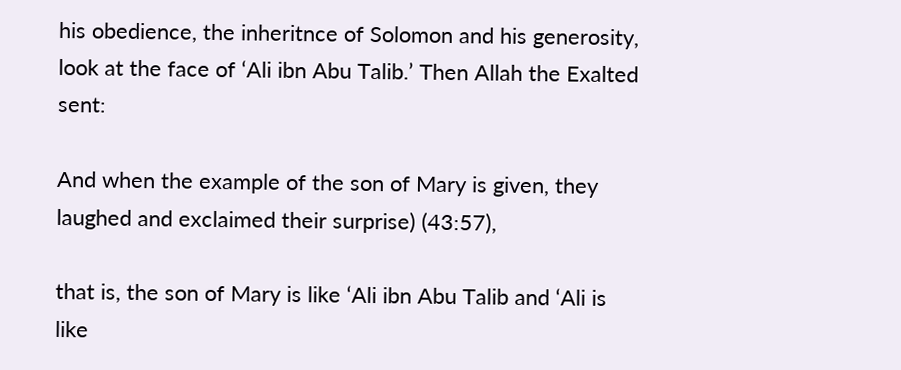his obedience, the inheritnce of Solomon and his generosity, look at the face of ‘Ali ibn Abu Talib.’ Then Allah the Exalted sent:

And when the example of the son of Mary is given, they laughed and exclaimed their surprise) (43:57),

that is, the son of Mary is like ‘Ali ibn Abu Talib and ‘Ali is like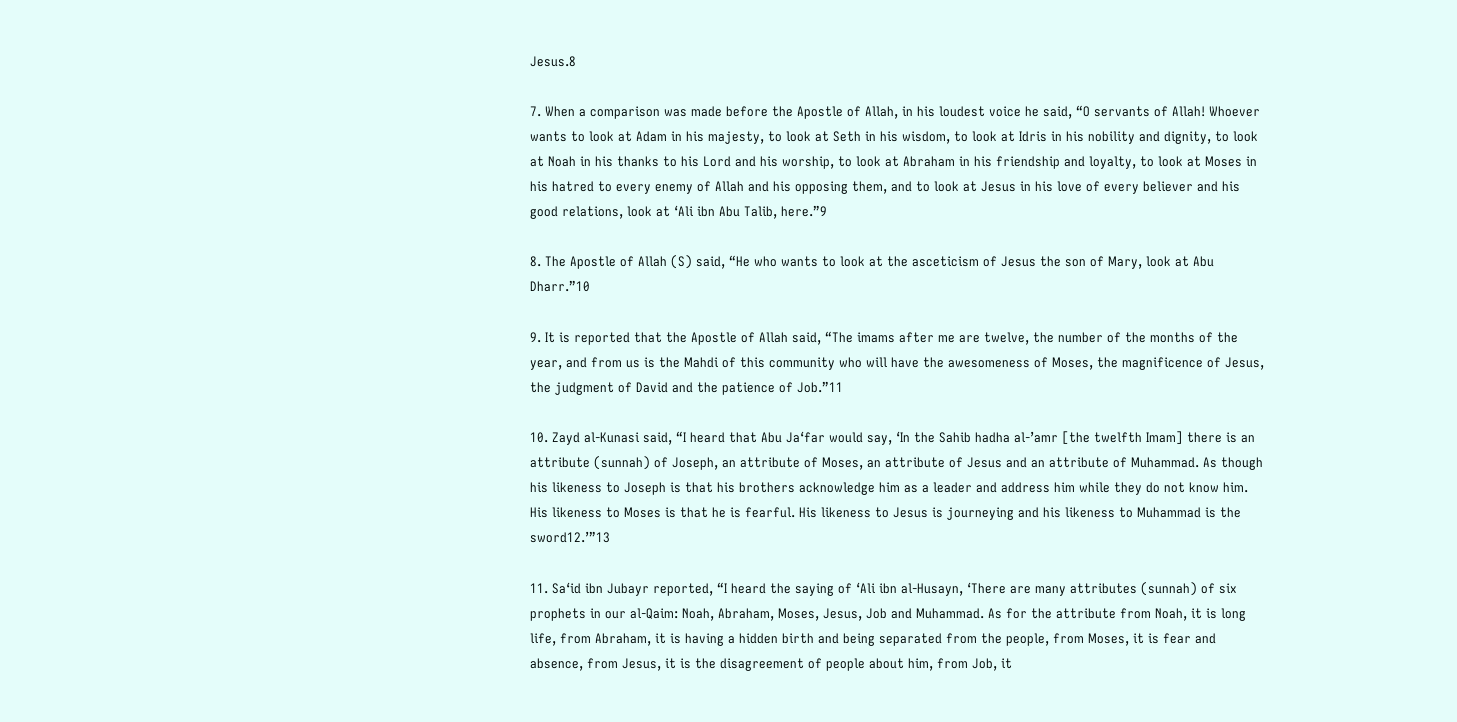Jesus.8

7. When a comparison was made before the Apostle of Allah, in his loudest voice he said, “O servants of Allah! Whoever wants to look at Adam in his majesty, to look at Seth in his wisdom, to look at Idris in his nobility and dignity, to look at Noah in his thanks to his Lord and his worship, to look at Abraham in his friendship and loyalty, to look at Moses in his hatred to every enemy of Allah and his opposing them, and to look at Jesus in his love of every believer and his good relations, look at ‘Ali ibn Abu Talib, here.”9

8. The Apostle of Allah (S) said, “He who wants to look at the asceticism of Jesus the son of Mary, look at Abu Dharr.”10

9. It is reported that the Apostle of Allah said, “The imams after me are twelve, the number of the months of the year, and from us is the Mahdi of this community who will have the awesomeness of Moses, the magnificence of Jesus, the judgment of David and the patience of Job.”11

10. Zayd al-Kunasi said, “I heard that Abu Ja‘far would say, ‘In the Sahib hadha al-’amr [the twelfth Imam] there is an attribute (sunnah) of Joseph, an attribute of Moses, an attribute of Jesus and an attribute of Muhammad. As though his likeness to Joseph is that his brothers acknowledge him as a leader and address him while they do not know him. His likeness to Moses is that he is fearful. His likeness to Jesus is journeying and his likeness to Muhammad is the sword12.’”13

11. Sa‘id ibn Jubayr reported, “I heard the saying of ‘Ali ibn al-Husayn, ‘There are many attributes (sunnah) of six prophets in our al-Qaim: Noah, Abraham, Moses, Jesus, Job and Muhammad. As for the attribute from Noah, it is long life, from Abraham, it is having a hidden birth and being separated from the people, from Moses, it is fear and absence, from Jesus, it is the disagreement of people about him, from Job, it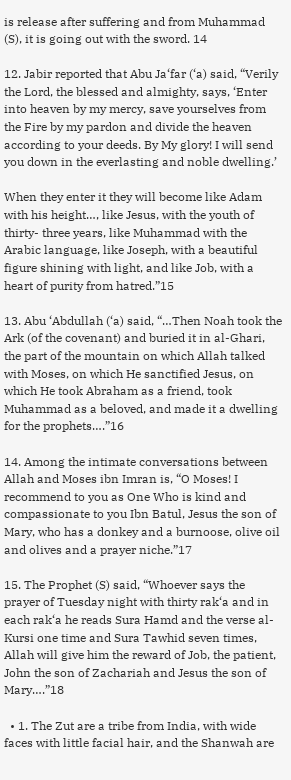is release after suffering and from Muhammad (S), it is going out with the sword. 14

12. Jabir reported that Abu Ja‘far (‘a) said, “Verily the Lord, the blessed and almighty, says, ‘Enter into heaven by my mercy, save yourselves from the Fire by my pardon and divide the heaven according to your deeds. By My glory! I will send you down in the everlasting and noble dwelling.’

When they enter it they will become like Adam with his height…, like Jesus, with the youth of thirty- three years, like Muhammad with the Arabic language, like Joseph, with a beautiful figure shining with light, and like Job, with a heart of purity from hatred.”15

13. Abu ‘Abdullah (‘a) said, “…Then Noah took the Ark (of the covenant) and buried it in al-Ghari, the part of the mountain on which Allah talked with Moses, on which He sanctified Jesus, on which He took Abraham as a friend, took Muhammad as a beloved, and made it a dwelling for the prophets….”16

14. Among the intimate conversations between Allah and Moses ibn Imran is, “O Moses! I recommend to you as One Who is kind and compassionate to you Ibn Batul, Jesus the son of Mary, who has a donkey and a burnoose, olive oil and olives and a prayer niche.”17

15. The Prophet (S) said, “Whoever says the prayer of Tuesday night with thirty rak‘a and in each rak‘a he reads Sura Hamd and the verse al-Kursi one time and Sura Tawhid seven times, Allah will give him the reward of Job, the patient, John the son of Zachariah and Jesus the son of Mary….”18

  • 1. The Zut are a tribe from India, with wide faces with little facial hair, and the Shanwah are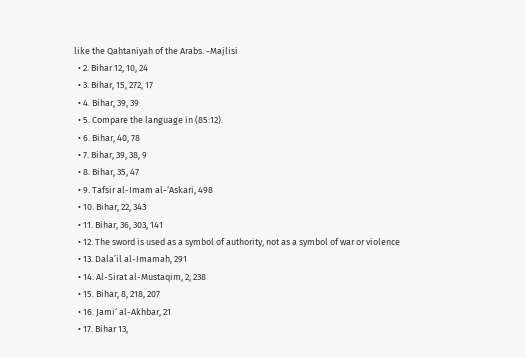like the Qahtaniyah of the Arabs. -Majlisi
  • 2. Bihar 12, 10, 24
  • 3. Bihar, 15, 272, 17
  • 4. Bihar, 39, 39
  • 5. Compare the language in (85:12).
  • 6. Bihar, 40, 78
  • 7. Bihar, 39, 38, 9
  • 8. Bihar, 35, 47
  • 9. Tafsir al-Imam al-‘Askari, 498
  • 10. Bihar, 22, 343
  • 11. Bihar, 36, 303, 141
  • 12. The sword is used as a symbol of authority, not as a symbol of war or violence
  • 13. Dala’il al-Imamah, 291
  • 14. Al-Sirat al-Mustaqim, 2, 238
  • 15. Bihar, 8, 218, 207
  • 16. Jami‘ al-Akhbar, 21
  • 17. Bihar 13,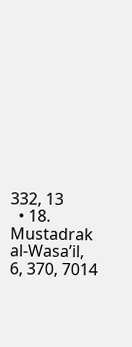332, 13
  • 18. Mustadrak al-Wasa’il, 6, 370, 7014